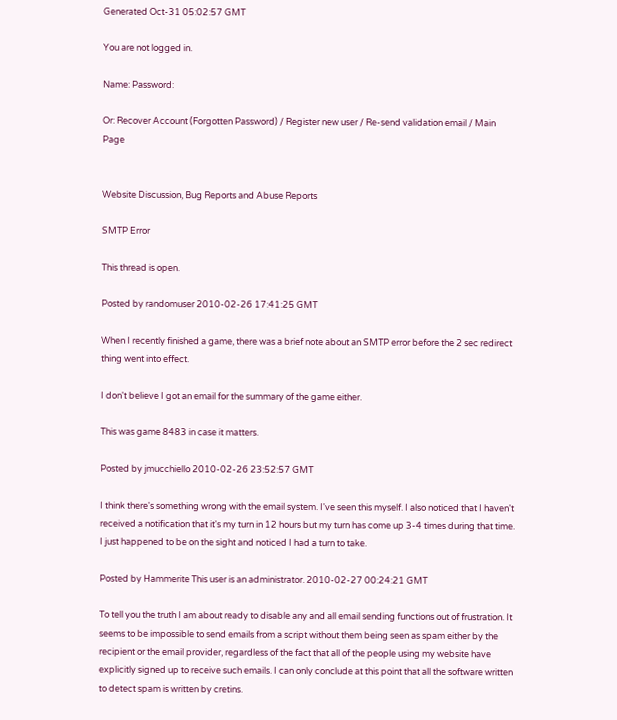Generated Oct-31 05:02:57 GMT

You are not logged in.

Name: Password:

Or: Recover Account (Forgotten Password) / Register new user / Re-send validation email / Main Page


Website Discussion, Bug Reports and Abuse Reports

SMTP Error

This thread is open.

Posted by randomuser 2010-02-26 17:41:25 GMT

When I recently finished a game, there was a brief note about an SMTP error before the 2 sec redirect thing went into effect.

I don't believe I got an email for the summary of the game either.

This was game 8483 in case it matters.

Posted by jmucchiello 2010-02-26 23:52:57 GMT

I think there's something wrong with the email system. I've seen this myself. I also noticed that I haven't received a notification that it's my turn in 12 hours but my turn has come up 3-4 times during that time. I just happened to be on the sight and noticed I had a turn to take.

Posted by Hammerite This user is an administrator. 2010-02-27 00:24:21 GMT

To tell you the truth I am about ready to disable any and all email sending functions out of frustration. It seems to be impossible to send emails from a script without them being seen as spam either by the recipient or the email provider, regardless of the fact that all of the people using my website have explicitly signed up to receive such emails. I can only conclude at this point that all the software written to detect spam is written by cretins.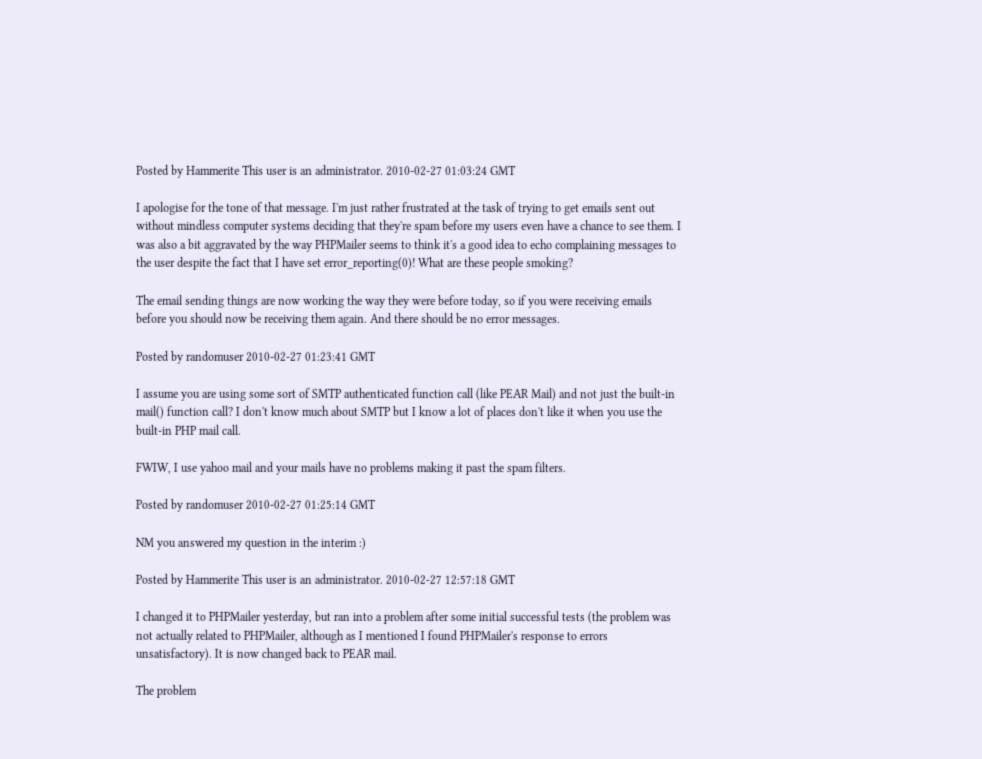Posted by Hammerite This user is an administrator. 2010-02-27 01:03:24 GMT

I apologise for the tone of that message. I'm just rather frustrated at the task of trying to get emails sent out without mindless computer systems deciding that they're spam before my users even have a chance to see them. I was also a bit aggravated by the way PHPMailer seems to think it's a good idea to echo complaining messages to the user despite the fact that I have set error_reporting(0)! What are these people smoking?

The email sending things are now working the way they were before today, so if you were receiving emails before you should now be receiving them again. And there should be no error messages.

Posted by randomuser 2010-02-27 01:23:41 GMT

I assume you are using some sort of SMTP authenticated function call (like PEAR Mail) and not just the built-in mail() function call? I don't know much about SMTP but I know a lot of places don't like it when you use the built-in PHP mail call.

FWIW, I use yahoo mail and your mails have no problems making it past the spam filters.

Posted by randomuser 2010-02-27 01:25:14 GMT

NM you answered my question in the interim :)

Posted by Hammerite This user is an administrator. 2010-02-27 12:57:18 GMT

I changed it to PHPMailer yesterday, but ran into a problem after some initial successful tests (the problem was not actually related to PHPMailer, although as I mentioned I found PHPMailer's response to errors unsatisfactory). It is now changed back to PEAR mail.

The problem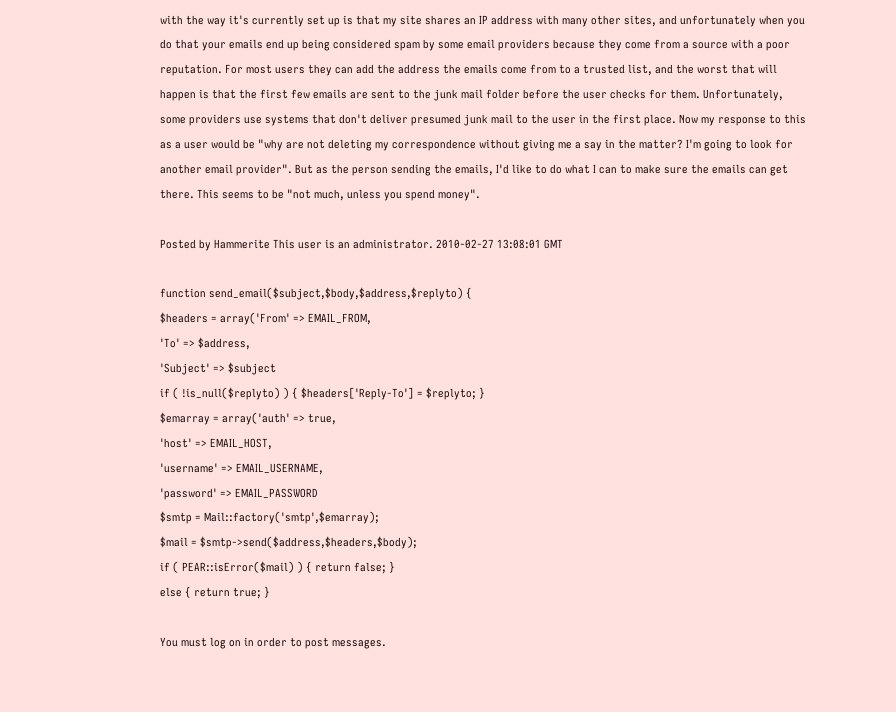with the way it's currently set up is that my site shares an IP address with many other sites, and unfortunately when you do that your emails end up being considered spam by some email providers because they come from a source with a poor reputation. For most users they can add the address the emails come from to a trusted list, and the worst that will happen is that the first few emails are sent to the junk mail folder before the user checks for them. Unfortunately, some providers use systems that don't deliver presumed junk mail to the user in the first place. Now my response to this as a user would be "why are not deleting my correspondence without giving me a say in the matter? I'm going to look for another email provider". But as the person sending the emails, I'd like to do what I can to make sure the emails can get there. This seems to be "not much, unless you spend money".

Posted by Hammerite This user is an administrator. 2010-02-27 13:08:01 GMT

function send_email($subject,$body,$address,$replyto) {
$headers = array('From' => EMAIL_FROM,
'To' => $address,
'Subject' => $subject
if ( !is_null($replyto) ) { $headers['Reply-To'] = $replyto; }
$emarray = array('auth' => true,
'host' => EMAIL_HOST,
'username' => EMAIL_USERNAME,
'password' => EMAIL_PASSWORD
$smtp = Mail::factory('smtp',$emarray);
$mail = $smtp->send($address,$headers,$body);
if ( PEAR::isError($mail) ) { return false; }
else { return true; }

You must log on in order to post messages.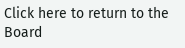Click here to return to the Board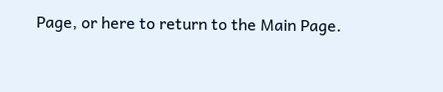Page, or here to return to the Main Page.